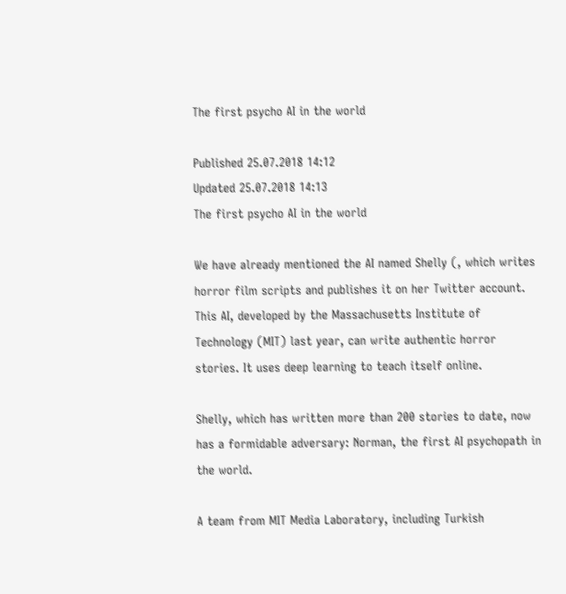The first psycho AI in the world

Published 25.07.2018 14:12
Updated 25.07.2018 14:13
The first psycho AI in the world

We have already mentioned the AI named Shelly (, which writes horror film scripts and publishes it on her Twitter account. This AI, developed by the Massachusetts Institute of Technology (MIT) last year, can write authentic horror stories. It uses deep learning to teach itself online.

Shelly, which has written more than 200 stories to date, now has a formidable adversary: Norman, the first AI psychopath in the world.

A team from MIT Media Laboratory, including Turkish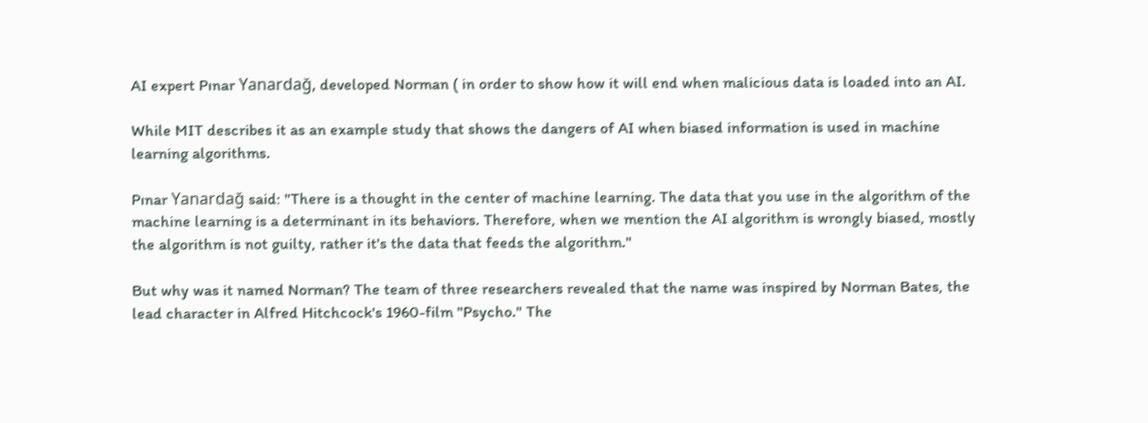AI expert Pınar Yanardağ, developed Norman ( in order to show how it will end when malicious data is loaded into an AI.

While MIT describes it as an example study that shows the dangers of AI when biased information is used in machine learning algorithms.

Pınar Yanardağ said: "There is a thought in the center of machine learning. The data that you use in the algorithm of the machine learning is a determinant in its behaviors. Therefore, when we mention the AI algorithm is wrongly biased, mostly the algorithm is not guilty, rather it's the data that feeds the algorithm."

But why was it named Norman? The team of three researchers revealed that the name was inspired by Norman Bates, the lead character in Alfred Hitchcock's 1960-film "Psycho." The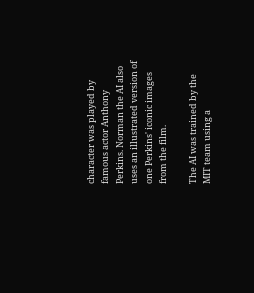character was played by famous actor Anthony Perkins. Norman the AI also uses an illustrated version of one Perkins' iconic images from the film.

The AI was trained by the MIT team using a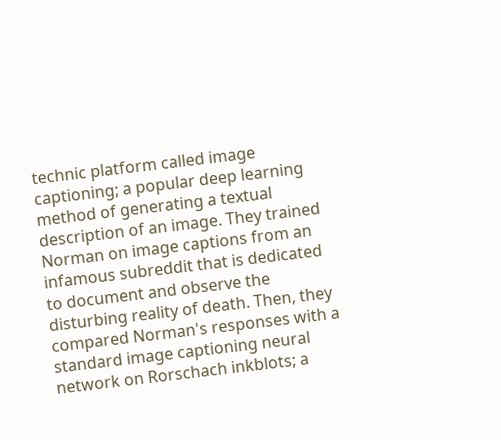technic platform called image captioning; a popular deep learning method of generating a textual description of an image. They trained Norman on image captions from an infamous subreddit that is dedicated to document and observe the disturbing reality of death. Then, they compared Norman's responses with a standard image captioning neural network on Rorschach inkblots; a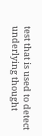test that is used to detect underlying thought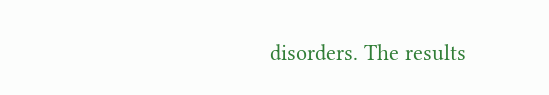disorders. The results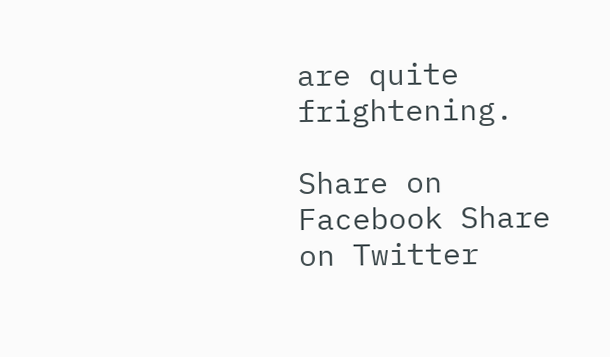are quite frightening.

Share on Facebook Share on Twitter